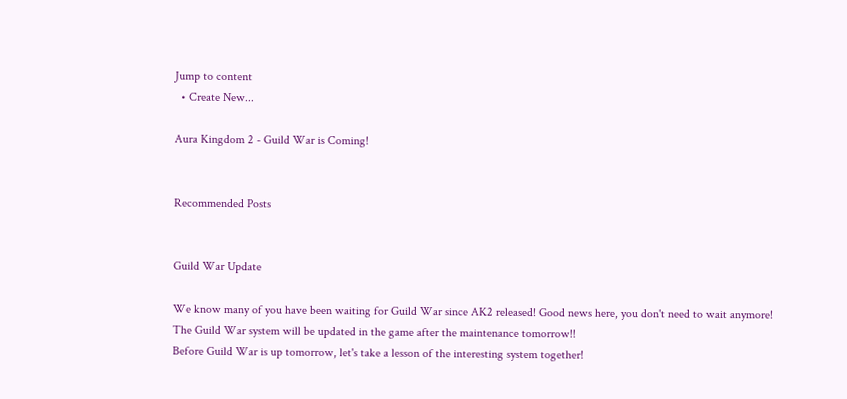Jump to content
  • Create New...

Aura Kingdom 2 - Guild War is Coming!


Recommended Posts


Guild War Update

We know many of you have been waiting for Guild War since AK2 released! Good news here, you don't need to wait anymore!
The Guild War system will be updated in the game after the maintenance tomorrow!!
Before Guild War is up tomorrow, let's take a lesson of the interesting system together!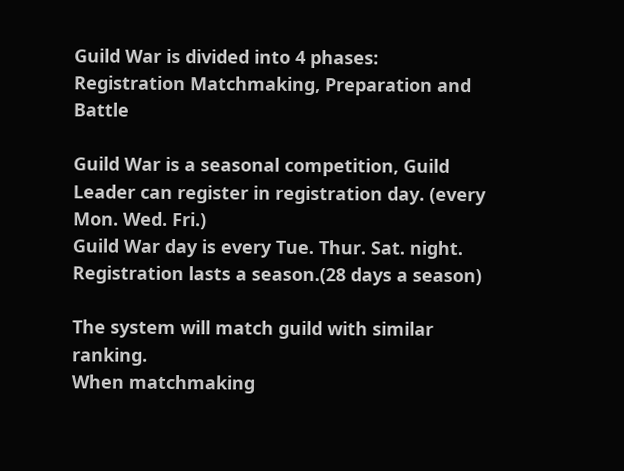Guild War is divided into 4 phases: Registration Matchmaking, Preparation and Battle

Guild War is a seasonal competition, Guild Leader can register in registration day. (every Mon. Wed. Fri.)
Guild War day is every Tue. Thur. Sat. night.
Registration lasts a season.(28 days a season)

The system will match guild with similar ranking.
When matchmaking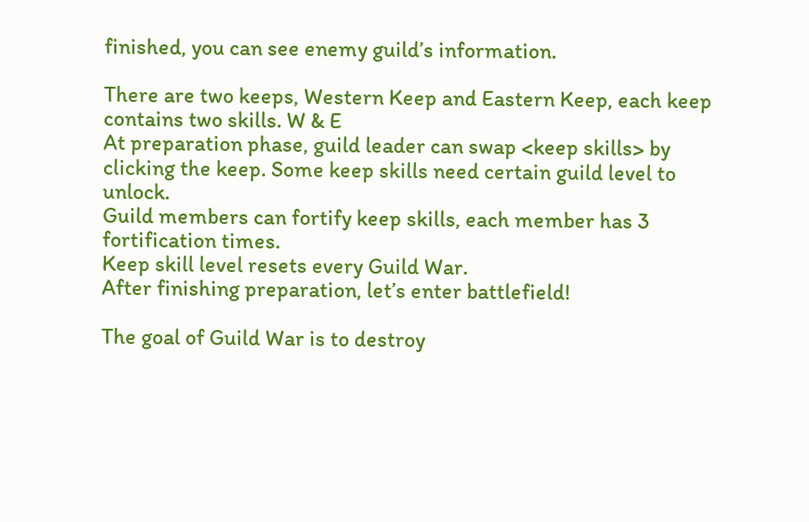finished, you can see enemy guild’s information.

There are two keeps, Western Keep and Eastern Keep, each keep contains two skills. W & E
At preparation phase, guild leader can swap <keep skills> by clicking the keep. Some keep skills need certain guild level to unlock.
Guild members can fortify keep skills, each member has 3 fortification times.
Keep skill level resets every Guild War.
After finishing preparation, let’s enter battlefield!

The goal of Guild War is to destroy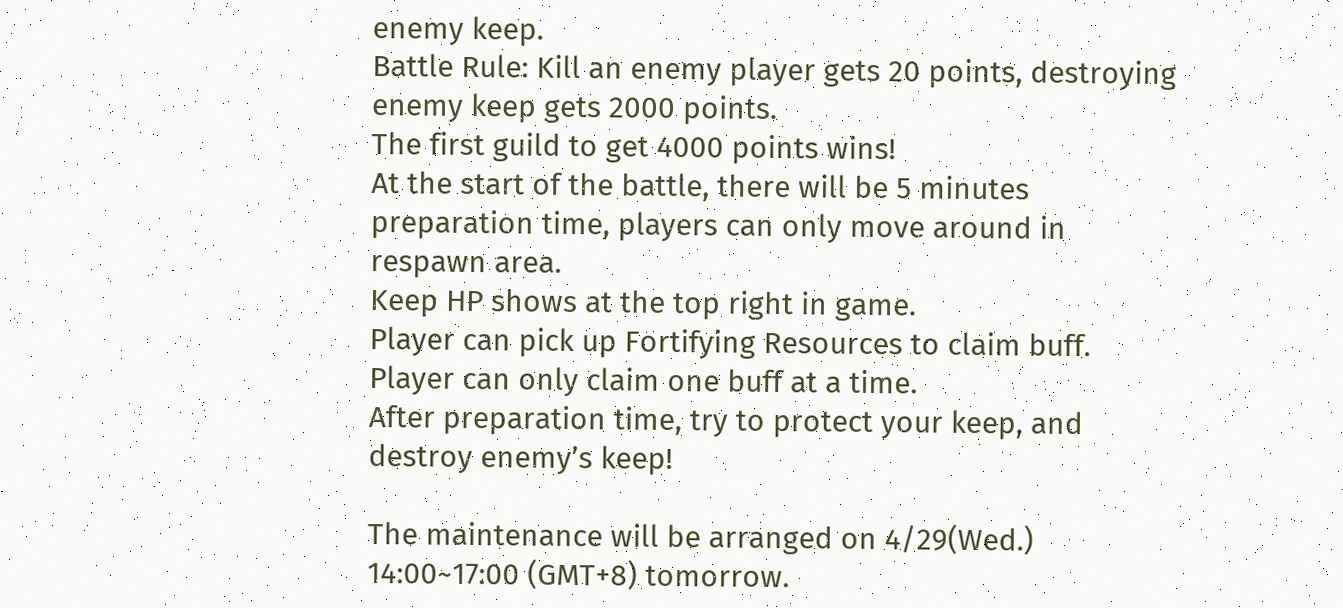enemy keep.
Battle Rule: Kill an enemy player gets 20 points, destroying enemy keep gets 2000 points.
The first guild to get 4000 points wins!
At the start of the battle, there will be 5 minutes preparation time, players can only move around in respawn area.
Keep HP shows at the top right in game.
Player can pick up Fortifying Resources to claim buff. Player can only claim one buff at a time.
After preparation time, try to protect your keep, and destroy enemy’s keep!

The maintenance will be arranged on 4/29(Wed.) 14:00~17:00 (GMT+8) tomorrow.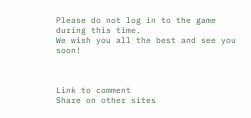Please do not log in to the game during this time.
We wish you all the best and see you soon!



Link to comment
Share on other sites